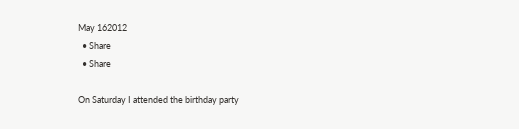May 162012
  • Share
  • Share

On Saturday I attended the birthday party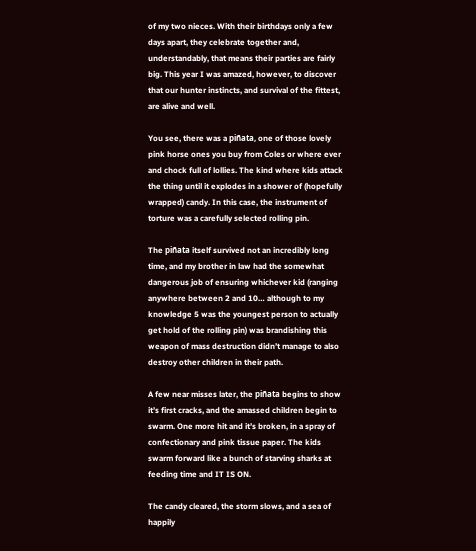of my two nieces. With their birthdays only a few days apart, they celebrate together and, understandably, that means their parties are fairly big. This year I was amazed, however, to discover that our hunter instincts, and survival of the fittest, are alive and well.

You see, there was a piñata, one of those lovely pink horse ones you buy from Coles or where ever and chock full of lollies. The kind where kids attack the thing until it explodes in a shower of (hopefully wrapped) candy. In this case, the instrument of torture was a carefully selected rolling pin.

The piñata itself survived not an incredibly long time, and my brother in law had the somewhat dangerous job of ensuring whichever kid (ranging anywhere between 2 and 10… although to my knowledge 5 was the youngest person to actually get hold of the rolling pin) was brandishing this weapon of mass destruction didn’t manage to also destroy other children in their path.

A few near misses later, the piñata begins to show it’s first cracks, and the amassed children begin to swarm. One more hit and it’s broken, in a spray of confectionary and pink tissue paper. The kids swarm forward like a bunch of starving sharks at feeding time and IT IS ON.

The candy cleared, the storm slows, and a sea of happily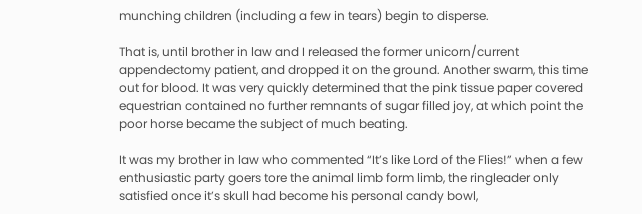munching children (including a few in tears) begin to disperse.

That is, until brother in law and I released the former unicorn/current appendectomy patient, and dropped it on the ground. Another swarm, this time out for blood. It was very quickly determined that the pink tissue paper covered equestrian contained no further remnants of sugar filled joy, at which point the poor horse became the subject of much beating.

It was my brother in law who commented “It’s like Lord of the Flies!” when a few enthusiastic party goers tore the animal limb form limb, the ringleader only satisfied once it’s skull had become his personal candy bowl,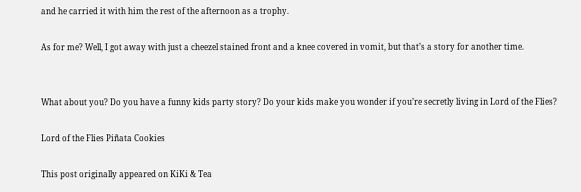and he carried it with him the rest of the afternoon as a trophy.

As for me? Well, I got away with just a cheezel stained front and a knee covered in vomit, but that’s a story for another time.


What about you? Do you have a funny kids party story? Do your kids make you wonder if you’re secretly living in Lord of the Flies?

Lord of the Flies Piñata Cookies

This post originally appeared on KiKi & Tea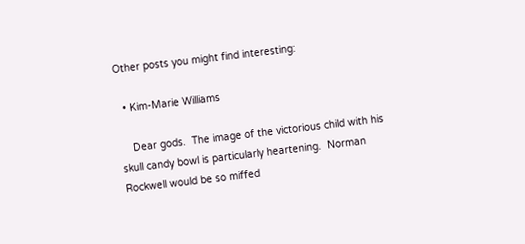Other posts you might find interesting:

  • Kim-Marie Williams

    Dear gods.  The image of the victorious child with his skull candy bowl is particularly heartening.  Norman Rockwell would be so miffed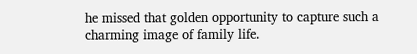he missed that golden opportunity to capture such a charming image of family life.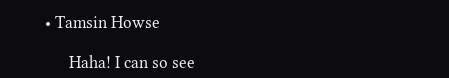• Tamsin Howse

      Haha! I can so see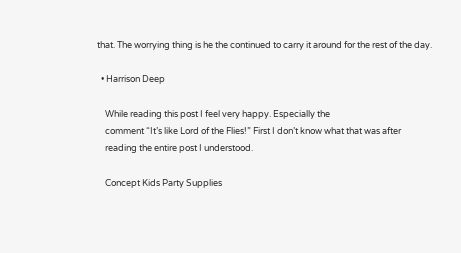that. The worrying thing is he the continued to carry it around for the rest of the day.

  • Harrison Deep

    While reading this post I feel very happy. Especially the
    comment “It’s like Lord of the Flies!” First I don’t know what that was after
    reading the entire post I understood.

    Concept Kids Party Supplies